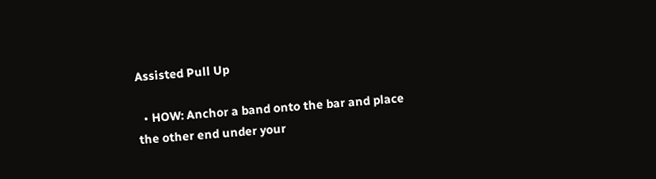Assisted Pull Up

  • HOW: Anchor a band onto the bar and place the other end under your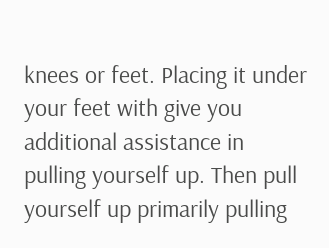knees or feet. Placing it under your feet with give you additional assistance in pulling yourself up. Then pull yourself up primarily pulling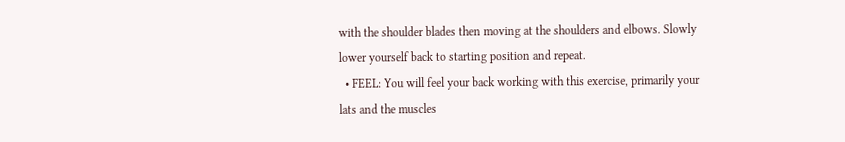with the shoulder blades then moving at the shoulders and elbows. Slowly lower yourself back to starting position and repeat.
  • FEEL: You will feel your back working with this exercise, primarily your lats and the muscles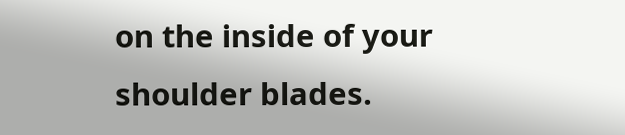on the inside of your shoulder blades.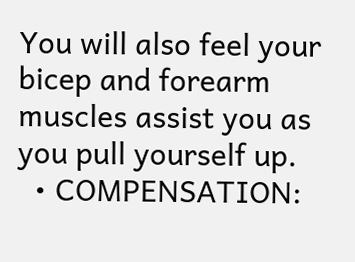You will also feel your bicep and forearm muscles assist you as you pull yourself up.
  • COMPENSATION: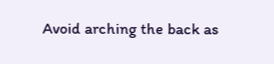Avoid arching the back as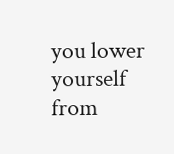you lower yourself from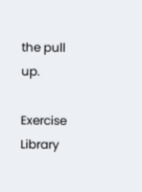the pull up.

Exercise Library